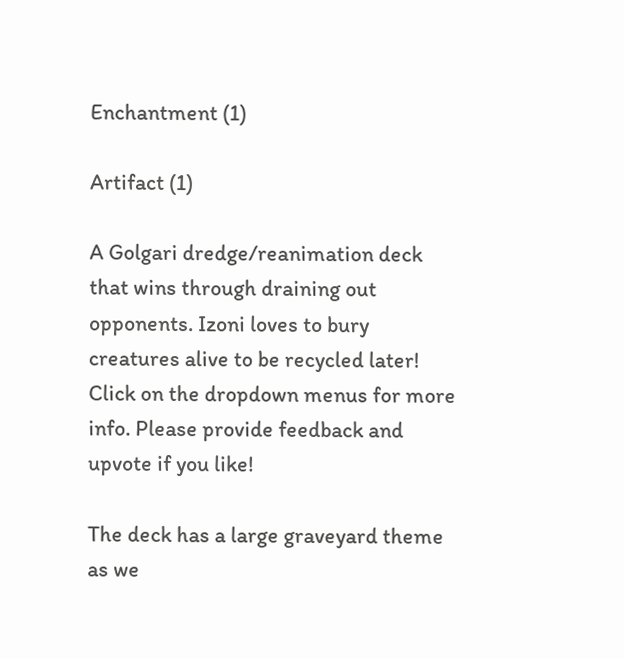Enchantment (1)

Artifact (1)

A Golgari dredge/reanimation deck that wins through draining out opponents. Izoni loves to bury creatures alive to be recycled later! Click on the dropdown menus for more info. Please provide feedback and upvote if you like!

The deck has a large graveyard theme as we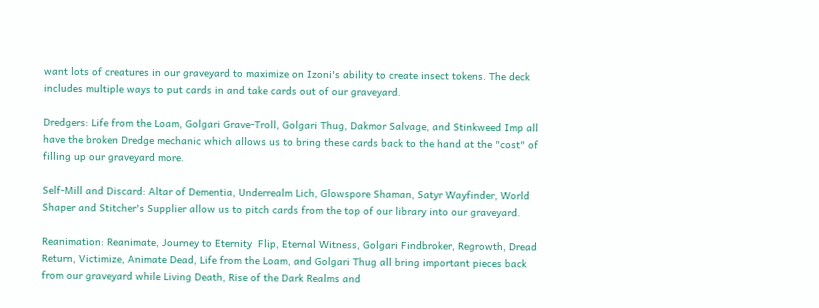want lots of creatures in our graveyard to maximize on Izoni's ability to create insect tokens. The deck includes multiple ways to put cards in and take cards out of our graveyard.

Dredgers: Life from the Loam, Golgari Grave-Troll, Golgari Thug, Dakmor Salvage, and Stinkweed Imp all have the broken Dredge mechanic which allows us to bring these cards back to the hand at the "cost" of filling up our graveyard more.

Self-Mill and Discard: Altar of Dementia, Underrealm Lich, Glowspore Shaman, Satyr Wayfinder, World Shaper and Stitcher's Supplier allow us to pitch cards from the top of our library into our graveyard.

Reanimation: Reanimate, Journey to Eternity  Flip, Eternal Witness, Golgari Findbroker, Regrowth, Dread Return, Victimize, Animate Dead, Life from the Loam, and Golgari Thug all bring important pieces back from our graveyard while Living Death, Rise of the Dark Realms and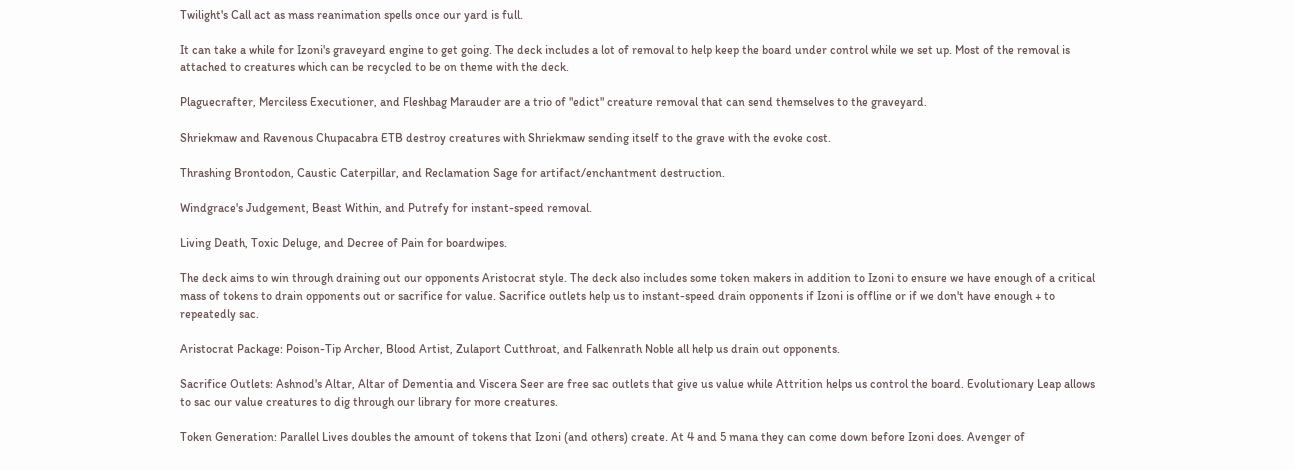Twilight's Call act as mass reanimation spells once our yard is full.

It can take a while for Izoni's graveyard engine to get going. The deck includes a lot of removal to help keep the board under control while we set up. Most of the removal is attached to creatures which can be recycled to be on theme with the deck.

Plaguecrafter, Merciless Executioner, and Fleshbag Marauder are a trio of "edict" creature removal that can send themselves to the graveyard.

Shriekmaw and Ravenous Chupacabra ETB destroy creatures with Shriekmaw sending itself to the grave with the evoke cost.

Thrashing Brontodon, Caustic Caterpillar, and Reclamation Sage for artifact/enchantment destruction.

Windgrace's Judgement, Beast Within, and Putrefy for instant-speed removal.

Living Death, Toxic Deluge, and Decree of Pain for boardwipes.

The deck aims to win through draining out our opponents Aristocrat style. The deck also includes some token makers in addition to Izoni to ensure we have enough of a critical mass of tokens to drain opponents out or sacrifice for value. Sacrifice outlets help us to instant-speed drain opponents if Izoni is offline or if we don't have enough + to repeatedly sac.

Aristocrat Package: Poison-Tip Archer, Blood Artist, Zulaport Cutthroat, and Falkenrath Noble all help us drain out opponents.

Sacrifice Outlets: Ashnod's Altar, Altar of Dementia and Viscera Seer are free sac outlets that give us value while Attrition helps us control the board. Evolutionary Leap allows to sac our value creatures to dig through our library for more creatures.

Token Generation: Parallel Lives doubles the amount of tokens that Izoni (and others) create. At 4 and 5 mana they can come down before Izoni does. Avenger of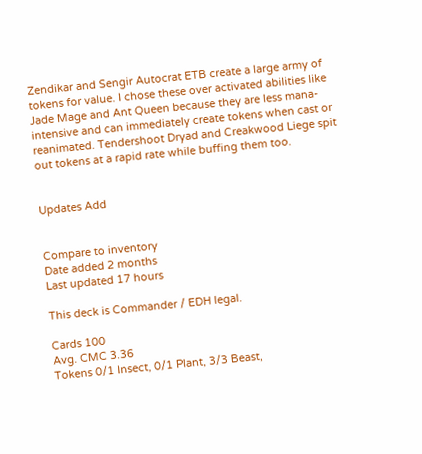Zendikar and Sengir Autocrat ETB create a large army of tokens for value. I chose these over activated abilities like Jade Mage and Ant Queen because they are less mana-intensive and can immediately create tokens when cast or reanimated. Tendershoot Dryad and Creakwood Liege spit out tokens at a rapid rate while buffing them too.


Updates Add


Compare to inventory
Date added 2 months
Last updated 17 hours

This deck is Commander / EDH legal.

Cards 100
Avg. CMC 3.36
Tokens 0/1 Insect, 0/1 Plant, 3/3 Beast,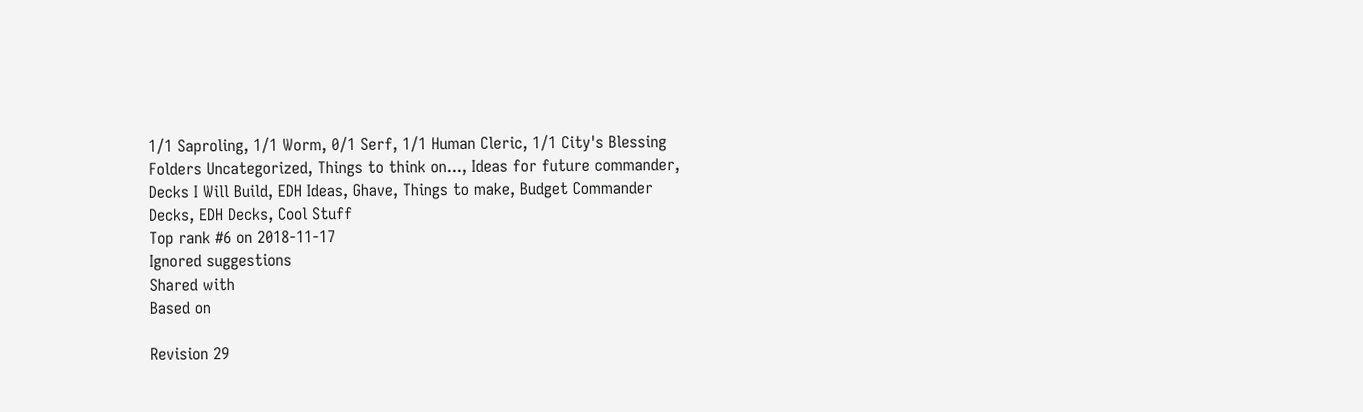1/1 Saproling, 1/1 Worm, 0/1 Serf, 1/1 Human Cleric, 1/1 City's Blessing
Folders Uncategorized, Things to think on..., Ideas for future commander, Decks I Will Build, EDH Ideas, Ghave, Things to make, Budget Commander Decks, EDH Decks, Cool Stuff
Top rank #6 on 2018-11-17
Ignored suggestions
Shared with
Based on

Revision 29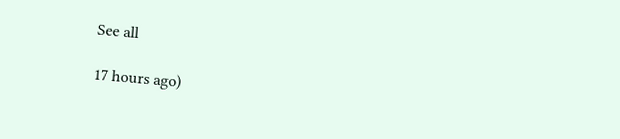See all

17 hours ago)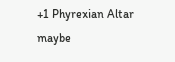+1 Phyrexian Altar maybe